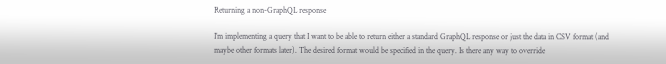Returning a non-GraphQL response

I’m implementing a query that I want to be able to return either a standard GraphQL response or just the data in CSV format (and maybe other formats later). The desired format would be specified in the query. Is there any way to override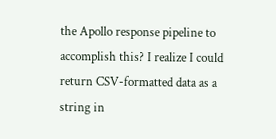the Apollo response pipeline to accomplish this? I realize I could return CSV-formatted data as a string in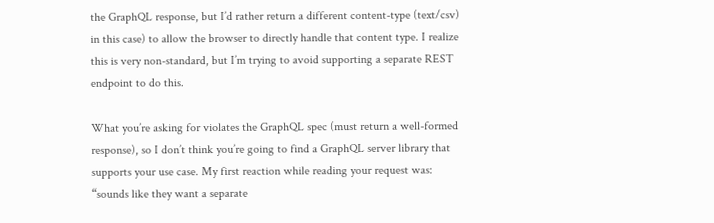the GraphQL response, but I’d rather return a different content-type (text/csv) in this case) to allow the browser to directly handle that content type. I realize this is very non-standard, but I’m trying to avoid supporting a separate REST endpoint to do this.

What you’re asking for violates the GraphQL spec (must return a well-formed response), so I don’t think you’re going to find a GraphQL server library that supports your use case. My first reaction while reading your request was: “sounds like they want a separate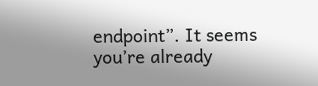endpoint”. It seems you’re already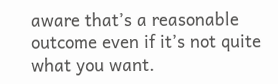aware that’s a reasonable outcome even if it’s not quite what you want.